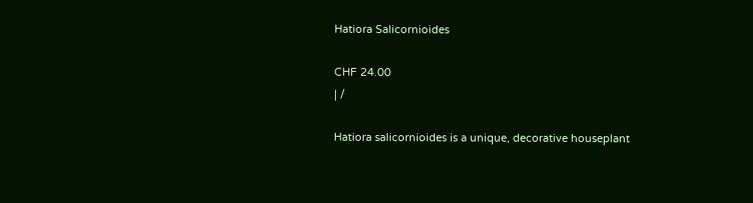Hatiora Salicornioides

CHF 24.00
| /

Hatiora salicornioides is a unique, decorative houseplant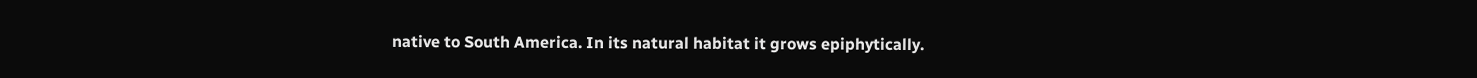native to South America. In its natural habitat it grows epiphytically.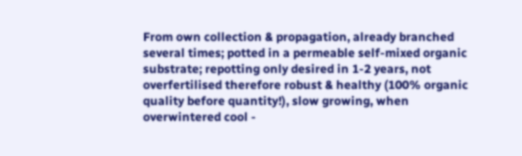From own collection & propagation, already branched several times; potted in a permeable self-mixed organic substrate; repotting only desired in 1-2 years, not overfertilised therefore robust & healthy (100% organic quality before quantity!), slow growing, when overwintered cool -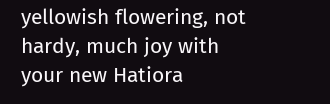yellowish flowering, not hardy, much joy with your new Hatiora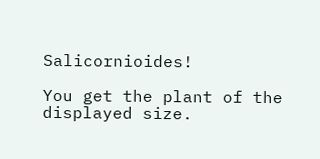Salicornioides!

You get the plant of the displayed size.